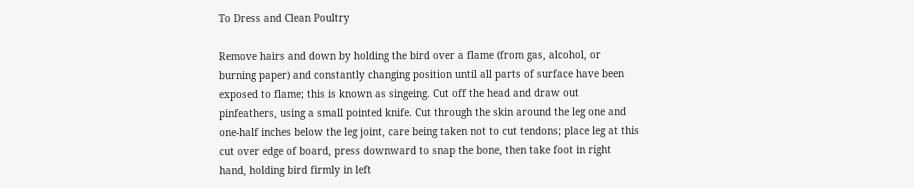To Dress and Clean Poultry

Remove hairs and down by holding the bird over a flame (from gas, alcohol, or burning paper) and constantly changing position until all parts of surface have been exposed to flame; this is known as singeing. Cut off the head and draw out pinfeathers, using a small pointed knife. Cut through the skin around the leg one and one-half inches below the leg joint, care being taken not to cut tendons; place leg at this cut over edge of board, press downward to snap the bone, then take foot in right hand, holding bird firmly in left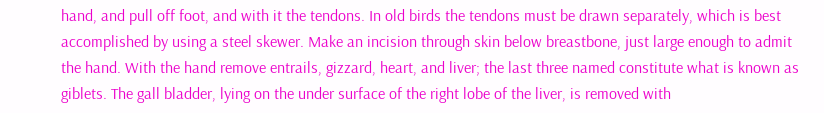hand, and pull off foot, and with it the tendons. In old birds the tendons must be drawn separately, which is best accomplished by using a steel skewer. Make an incision through skin below breastbone, just large enough to admit the hand. With the hand remove entrails, gizzard, heart, and liver; the last three named constitute what is known as giblets. The gall bladder, lying on the under surface of the right lobe of the liver, is removed with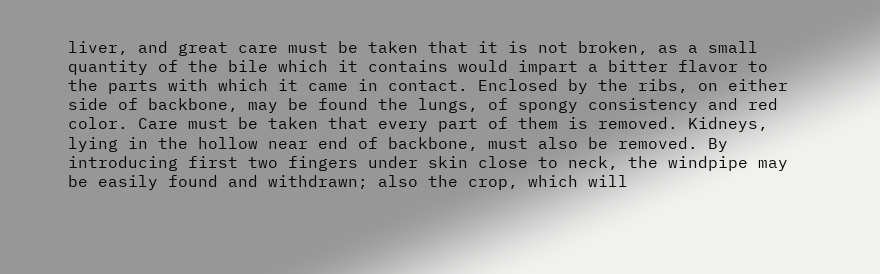liver, and great care must be taken that it is not broken, as a small quantity of the bile which it contains would impart a bitter flavor to the parts with which it came in contact. Enclosed by the ribs, on either side of backbone, may be found the lungs, of spongy consistency and red color. Care must be taken that every part of them is removed. Kidneys, lying in the hollow near end of backbone, must also be removed. By introducing first two fingers under skin close to neck, the windpipe may be easily found and withdrawn; also the crop, which will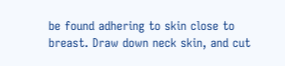be found adhering to skin close to breast. Draw down neck skin, and cut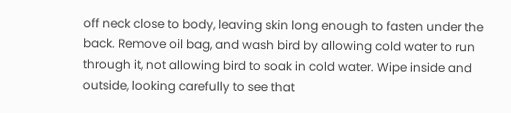off neck close to body, leaving skin long enough to fasten under the back. Remove oil bag, and wash bird by allowing cold water to run through it, not allowing bird to soak in cold water. Wipe inside and outside, looking carefully to see that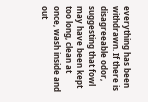everything has been withdrawn. If there is disagreeable odor, suggesting that fowl may have been kept too long, clean at once, wash inside and out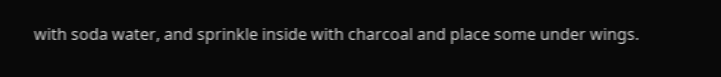with soda water, and sprinkle inside with charcoal and place some under wings.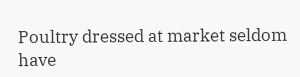Poultry dressed at market seldom have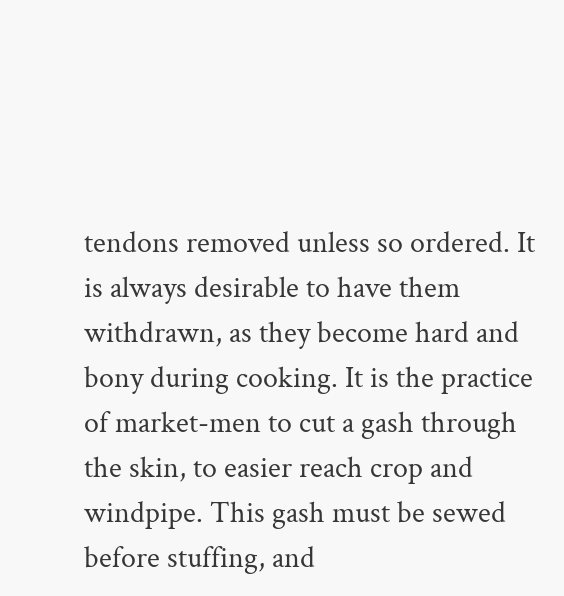tendons removed unless so ordered. It is always desirable to have them withdrawn, as they become hard and bony during cooking. It is the practice of market-men to cut a gash through the skin, to easier reach crop and windpipe. This gash must be sewed before stuffing, and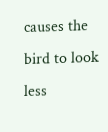causes the bird to look less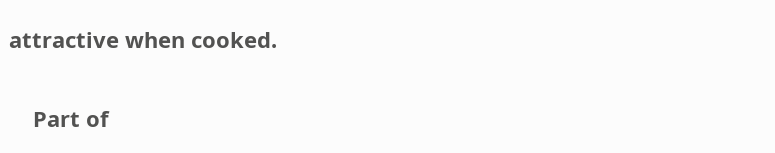attractive when cooked.

    Part of